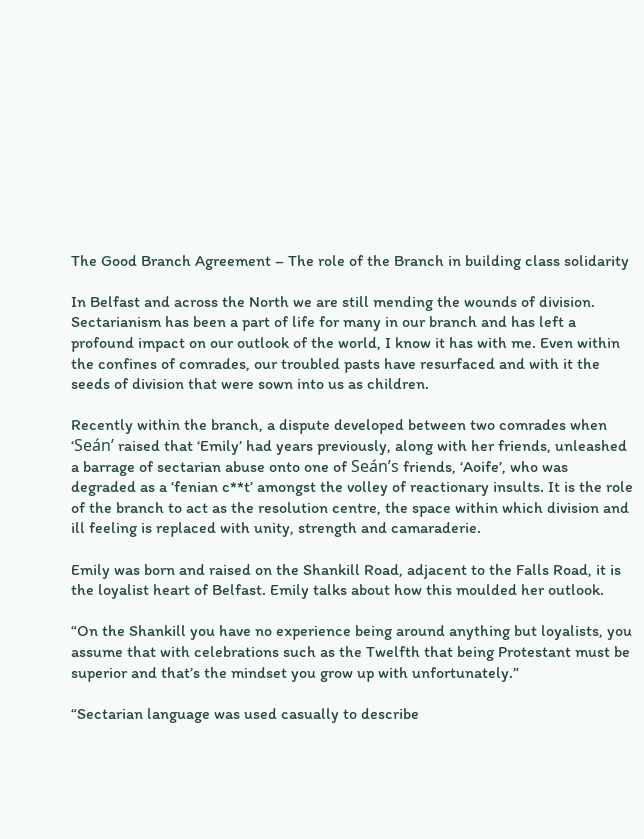The Good Branch Agreement – The role of the Branch in building class solidarity

In Belfast and across the North we are still mending the wounds of division. Sectarianism has been a part of life for many in our branch and has left a profound impact on our outlook of the world, I know it has with me. Even within the confines of comrades, our troubled pasts have resurfaced and with it the seeds of division that were sown into us as children.

Recently within the branch, a dispute developed between two comrades when ‘Seán’ raised that ‘Emily’ had years previously, along with her friends, unleashed a barrage of sectarian abuse onto one of Seán’s friends, ‘Aoife’, who was degraded as a ‘fenian c**t’ amongst the volley of reactionary insults. It is the role of the branch to act as the resolution centre, the space within which division and ill feeling is replaced with unity, strength and camaraderie.

Emily was born and raised on the Shankill Road, adjacent to the Falls Road, it is the loyalist heart of Belfast. Emily talks about how this moulded her outlook.

“On the Shankill you have no experience being around anything but loyalists, you assume that with celebrations such as the Twelfth that being Protestant must be superior and that’s the mindset you grow up with unfortunately.”

“Sectarian language was used casually to describe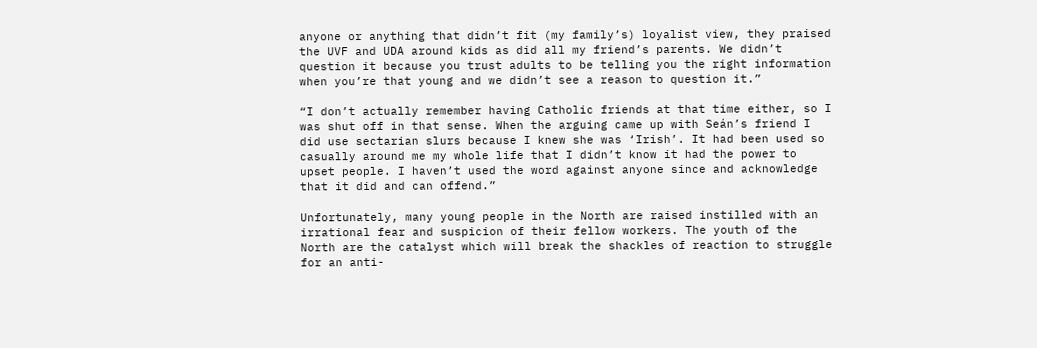anyone or anything that didn’t fit (my family’s) loyalist view, they praised the UVF and UDA around kids as did all my friend’s parents. We didn’t question it because you trust adults to be telling you the right information when you’re that young and we didn’t see a reason to question it.”

“I don’t actually remember having Catholic friends at that time either, so I was shut off in that sense. When the arguing came up with Seán’s friend I did use sectarian slurs because I knew she was ‘Irish’. It had been used so casually around me my whole life that I didn’t know it had the power to upset people. I haven’t used the word against anyone since and acknowledge that it did and can offend.”

Unfortunately, many young people in the North are raised instilled with an irrational fear and suspicion of their fellow workers. The youth of the North are the catalyst which will break the shackles of reaction to struggle for an anti-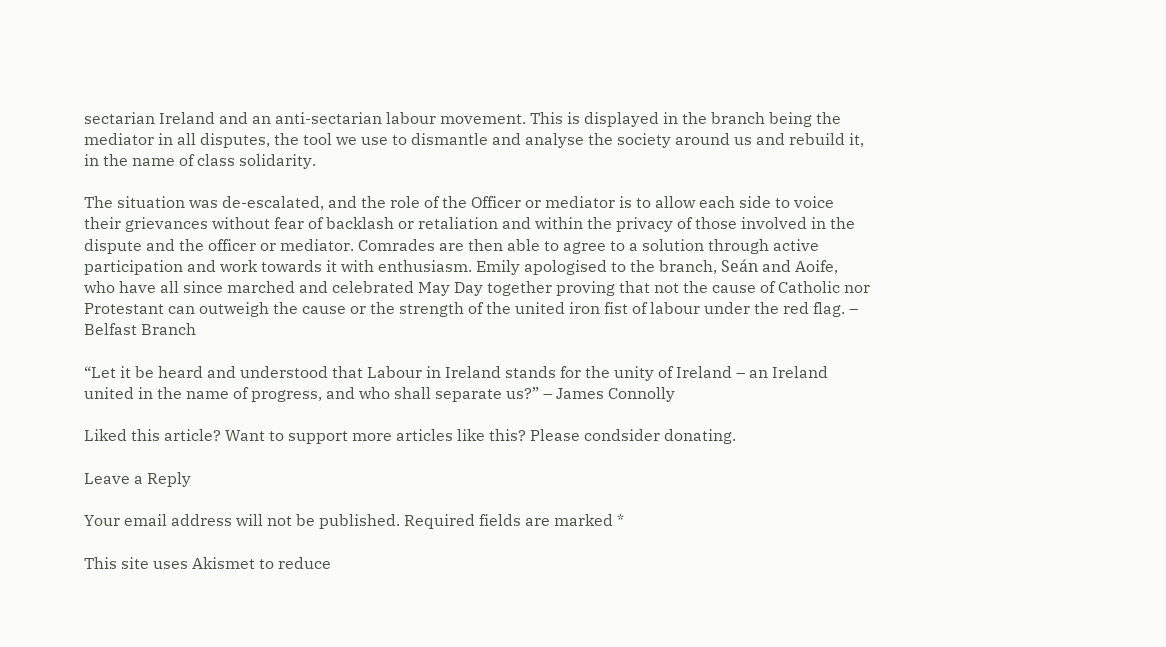sectarian Ireland and an anti-sectarian labour movement. This is displayed in the branch being the mediator in all disputes, the tool we use to dismantle and analyse the society around us and rebuild it, in the name of class solidarity.

The situation was de-escalated, and the role of the Officer or mediator is to allow each side to voice their grievances without fear of backlash or retaliation and within the privacy of those involved in the dispute and the officer or mediator. Comrades are then able to agree to a solution through active participation and work towards it with enthusiasm. Emily apologised to the branch, Seán and Aoife, who have all since marched and celebrated May Day together proving that not the cause of Catholic nor Protestant can outweigh the cause or the strength of the united iron fist of labour under the red flag. – Belfast Branch

“Let it be heard and understood that Labour in Ireland stands for the unity of Ireland – an Ireland united in the name of progress, and who shall separate us?” – James Connolly

Liked this article? Want to support more articles like this? Please condsider donating.

Leave a Reply

Your email address will not be published. Required fields are marked *

This site uses Akismet to reduce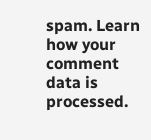spam. Learn how your comment data is processed.